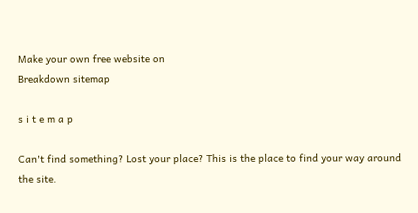Make your own free website on
Breakdown sitemap

s i t e m a p

Can't find something? Lost your place? This is the place to find your way around the site.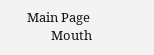Main Page
        Mouth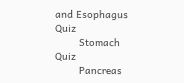and Esophagus Quiz
        Stomach Quiz
        Pancreas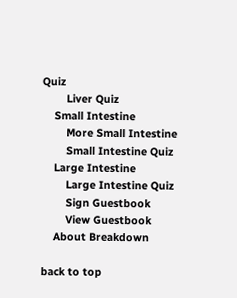Quiz
        Liver Quiz
    Small Intestine
        More Small Intestine
        Small Intestine Quiz
    Large Intestine
        Large Intestine Quiz
        Sign Guestbook
        View Guestbook
    About Breakdown

back to top